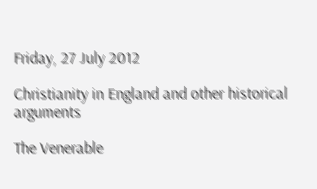Friday, 27 July 2012

Christianity in England and other historical arguments

The Venerable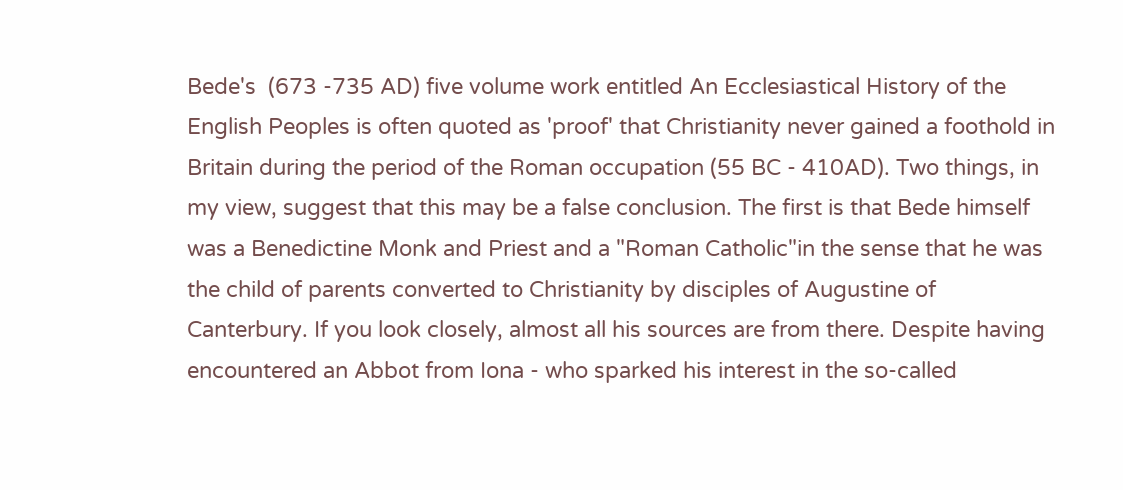Bede's  (673 -735 AD) five volume work entitled An Ecclesiastical History of the English Peoples is often quoted as 'proof' that Christianity never gained a foothold in Britain during the period of the Roman occupation (55 BC - 410AD). Two things, in my view, suggest that this may be a false conclusion. The first is that Bede himself was a Benedictine Monk and Priest and a "Roman Catholic"in the sense that he was the child of parents converted to Christianity by disciples of Augustine of Canterbury. If you look closely, almost all his sources are from there. Despite having encountered an Abbot from Iona - who sparked his interest in the so-called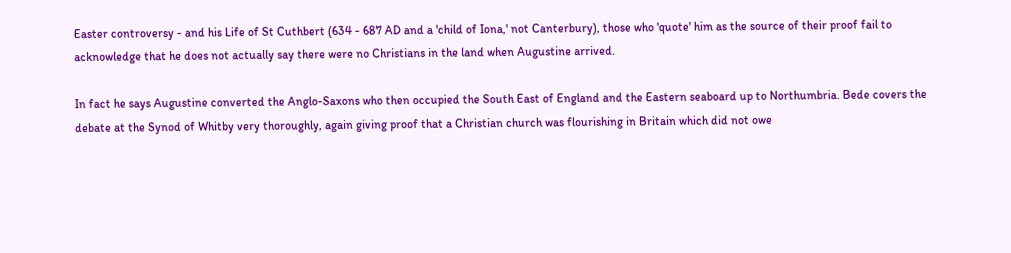Easter controversy - and his Life of St Cuthbert (634 - 687 AD and a 'child of Iona,' not Canterbury), those who 'quote' him as the source of their proof fail to acknowledge that he does not actually say there were no Christians in the land when Augustine arrived.

In fact he says Augustine converted the Anglo-Saxons who then occupied the South East of England and the Eastern seaboard up to Northumbria. Bede covers the debate at the Synod of Whitby very thoroughly, again giving proof that a Christian church was flourishing in Britain which did not owe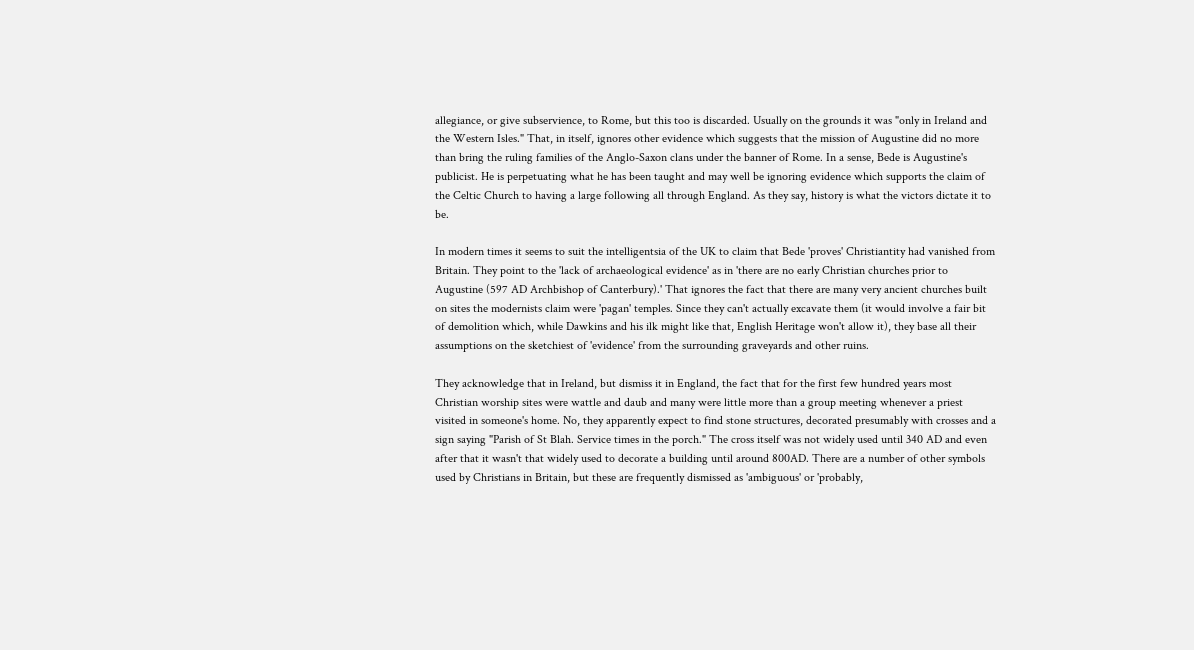allegiance, or give subservience, to Rome, but this too is discarded. Usually on the grounds it was "only in Ireland and the Western Isles." That, in itself, ignores other evidence which suggests that the mission of Augustine did no more than bring the ruling families of the Anglo-Saxon clans under the banner of Rome. In a sense, Bede is Augustine's publicist. He is perpetuating what he has been taught and may well be ignoring evidence which supports the claim of the Celtic Church to having a large following all through England. As they say, history is what the victors dictate it to be.

In modern times it seems to suit the intelligentsia of the UK to claim that Bede 'proves' Christiantity had vanished from Britain. They point to the 'lack of archaeological evidence' as in 'there are no early Christian churches prior to Augustine (597 AD Archbishop of Canterbury).' That ignores the fact that there are many very ancient churches built on sites the modernists claim were 'pagan' temples. Since they can't actually excavate them (it would involve a fair bit of demolition which, while Dawkins and his ilk might like that, English Heritage won't allow it), they base all their assumptions on the sketchiest of 'evidence' from the surrounding graveyards and other ruins.

They acknowledge that in Ireland, but dismiss it in England, the fact that for the first few hundred years most Christian worship sites were wattle and daub and many were little more than a group meeting whenever a priest visited in someone's home. No, they apparently expect to find stone structures, decorated presumably with crosses and a sign saying "Parish of St Blah. Service times in the porch." The cross itself was not widely used until 340 AD and even after that it wasn't that widely used to decorate a building until around 800AD. There are a number of other symbols used by Christians in Britain, but these are frequently dismissed as 'ambiguous' or 'probably,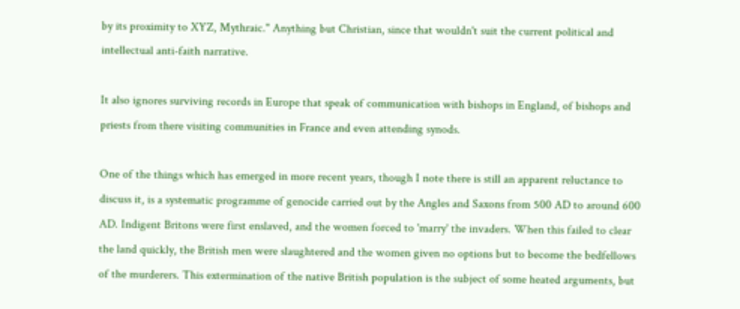by its proximity to XYZ, Mythraic." Anything but Christian, since that wouldn't suit the current political and intellectual anti-faith narrative.

It also ignores surviving records in Europe that speak of communication with bishops in England, of bishops and priests from there visiting communities in France and even attending synods.

One of the things which has emerged in more recent years, though I note there is still an apparent reluctance to discuss it, is a systematic programme of genocide carried out by the Angles and Saxons from 500 AD to around 600 AD. Indigent Britons were first enslaved, and the women forced to 'marry' the invaders. When this failed to clear the land quickly, the British men were slaughtered and the women given no options but to become the bedfellows of the murderers. This extermination of the native British population is the subject of some heated arguments, but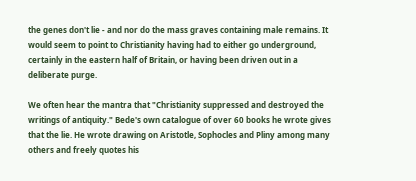the genes don't lie - and nor do the mass graves containing male remains. It would seem to point to Christianity having had to either go underground, certainly in the eastern half of Britain, or having been driven out in a deliberate purge.

We often hear the mantra that "Christianity suppressed and destroyed the writings of antiquity." Bede's own catalogue of over 60 books he wrote gives that the lie. He wrote drawing on Aristotle, Sophocles and Pliny among many others and freely quotes his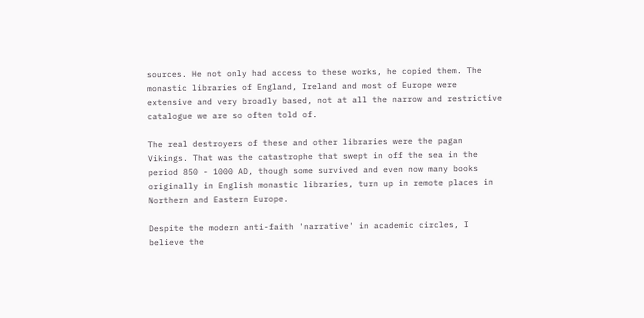sources. He not only had access to these works, he copied them. The monastic libraries of England, Ireland and most of Europe were extensive and very broadly based, not at all the narrow and restrictive catalogue we are so often told of.

The real destroyers of these and other libraries were the pagan Vikings. That was the catastrophe that swept in off the sea in the period 850 - 1000 AD, though some survived and even now many books originally in English monastic libraries, turn up in remote places in Northern and Eastern Europe.

Despite the modern anti-faith 'narrative' in academic circles, I believe the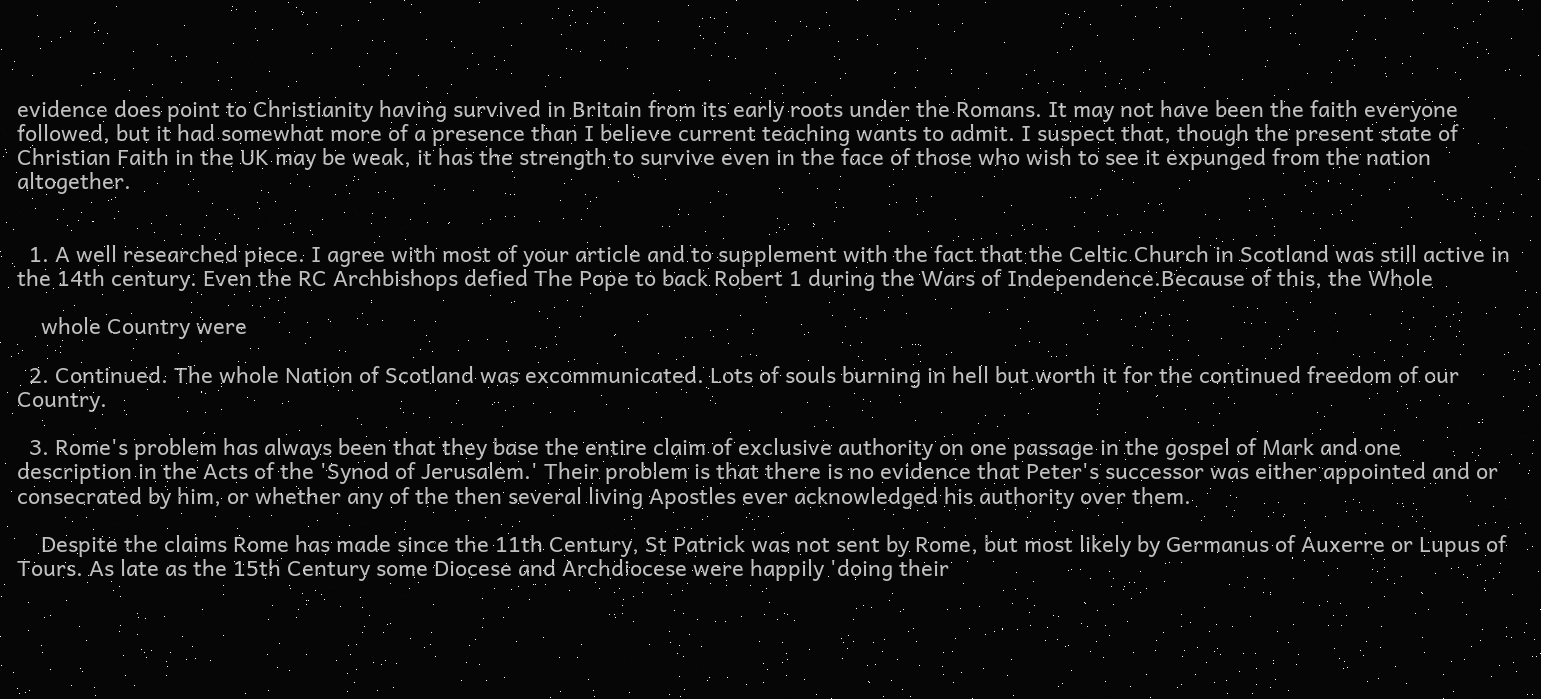evidence does point to Christianity having survived in Britain from its early roots under the Romans. It may not have been the faith everyone followed, but it had somewhat more of a presence than I believe current teaching wants to admit. I suspect that, though the present state of Christian Faith in the UK may be weak, it has the strength to survive even in the face of those who wish to see it expunged from the nation altogether.


  1. A well researched piece. I agree with most of your article and to supplement with the fact that the Celtic Church in Scotland was still active in the 14th century. Even the RC Archbishops defied The Pope to back Robert 1 during the Wars of Independence.Because of this, the Whole

    whole Country were

  2. Continued. The whole Nation of Scotland was excommunicated. Lots of souls burning in hell but worth it for the continued freedom of our Country.

  3. Rome's problem has always been that they base the entire claim of exclusive authority on one passage in the gospel of Mark and one description in the Acts of the 'Synod of Jerusalem.' Their problem is that there is no evidence that Peter's successor was either appointed and or consecrated by him, or whether any of the then several living Apostles ever acknowledged his authority over them.

    Despite the claims Rome has made since the 11th Century, St Patrick was not sent by Rome, but most likely by Germanus of Auxerre or Lupus of Tours. As late as the 15th Century some Diocese and Archdiocese were happily 'doing their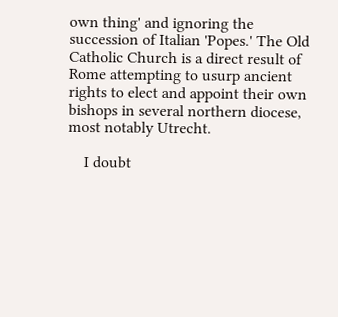own thing' and ignoring the succession of Italian 'Popes.' The Old Catholic Church is a direct result of Rome attempting to usurp ancient rights to elect and appoint their own bishops in several northern diocese, most notably Utrecht.

    I doubt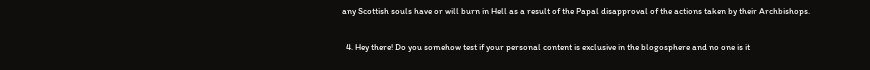any Scottish souls have or will burn in Hell as a result of the Papal disapproval of the actions taken by their Archbishops.

  4. Hey there! Do you somehow test if your personal content is exclusive in the blogosphere and no one is it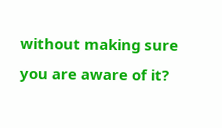without making sure you are aware of it?